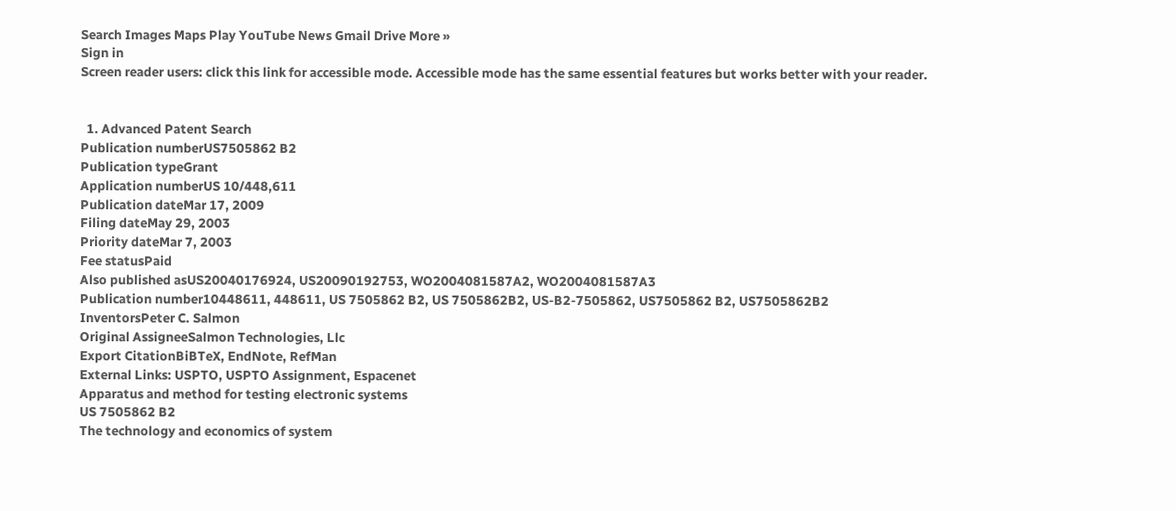Search Images Maps Play YouTube News Gmail Drive More »
Sign in
Screen reader users: click this link for accessible mode. Accessible mode has the same essential features but works better with your reader.


  1. Advanced Patent Search
Publication numberUS7505862 B2
Publication typeGrant
Application numberUS 10/448,611
Publication dateMar 17, 2009
Filing dateMay 29, 2003
Priority dateMar 7, 2003
Fee statusPaid
Also published asUS20040176924, US20090192753, WO2004081587A2, WO2004081587A3
Publication number10448611, 448611, US 7505862 B2, US 7505862B2, US-B2-7505862, US7505862 B2, US7505862B2
InventorsPeter C. Salmon
Original AssigneeSalmon Technologies, Llc
Export CitationBiBTeX, EndNote, RefMan
External Links: USPTO, USPTO Assignment, Espacenet
Apparatus and method for testing electronic systems
US 7505862 B2
The technology and economics of system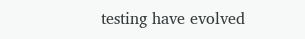testing have evolved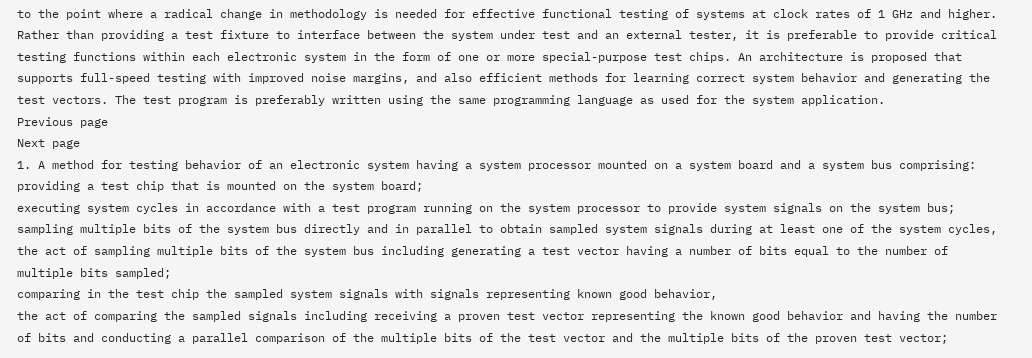to the point where a radical change in methodology is needed for effective functional testing of systems at clock rates of 1 GHz and higher. Rather than providing a test fixture to interface between the system under test and an external tester, it is preferable to provide critical testing functions within each electronic system in the form of one or more special-purpose test chips. An architecture is proposed that supports full-speed testing with improved noise margins, and also efficient methods for learning correct system behavior and generating the test vectors. The test program is preferably written using the same programming language as used for the system application.
Previous page
Next page
1. A method for testing behavior of an electronic system having a system processor mounted on a system board and a system bus comprising:
providing a test chip that is mounted on the system board;
executing system cycles in accordance with a test program running on the system processor to provide system signals on the system bus;
sampling multiple bits of the system bus directly and in parallel to obtain sampled system signals during at least one of the system cycles, the act of sampling multiple bits of the system bus including generating a test vector having a number of bits equal to the number of multiple bits sampled;
comparing in the test chip the sampled system signals with signals representing known good behavior,
the act of comparing the sampled signals including receiving a proven test vector representing the known good behavior and having the number of bits and conducting a parallel comparison of the multiple bits of the test vector and the multiple bits of the proven test vector;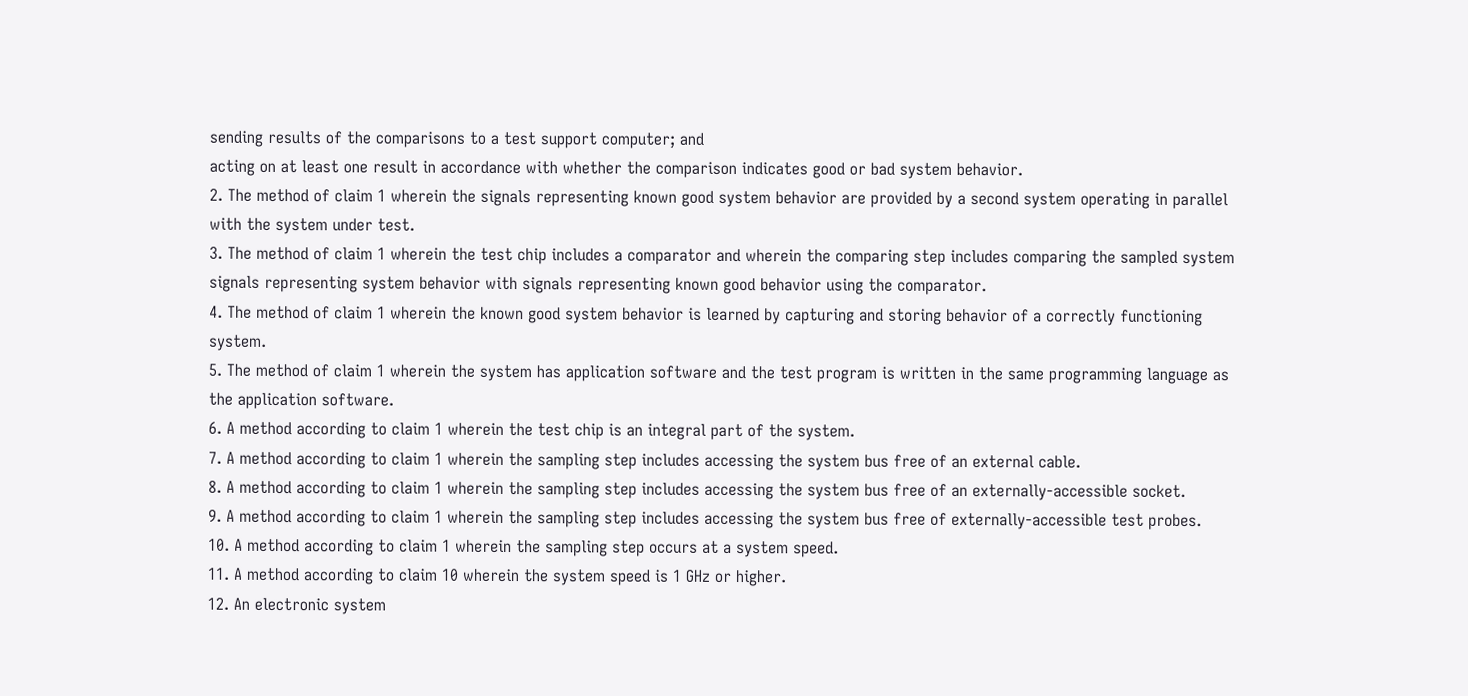sending results of the comparisons to a test support computer; and
acting on at least one result in accordance with whether the comparison indicates good or bad system behavior.
2. The method of claim 1 wherein the signals representing known good system behavior are provided by a second system operating in parallel with the system under test.
3. The method of claim 1 wherein the test chip includes a comparator and wherein the comparing step includes comparing the sampled system signals representing system behavior with signals representing known good behavior using the comparator.
4. The method of claim 1 wherein the known good system behavior is learned by capturing and storing behavior of a correctly functioning system.
5. The method of claim 1 wherein the system has application software and the test program is written in the same programming language as the application software.
6. A method according to claim 1 wherein the test chip is an integral part of the system.
7. A method according to claim 1 wherein the sampling step includes accessing the system bus free of an external cable.
8. A method according to claim 1 wherein the sampling step includes accessing the system bus free of an externally-accessible socket.
9. A method according to claim 1 wherein the sampling step includes accessing the system bus free of externally-accessible test probes.
10. A method according to claim 1 wherein the sampling step occurs at a system speed.
11. A method according to claim 10 wherein the system speed is 1 GHz or higher.
12. An electronic system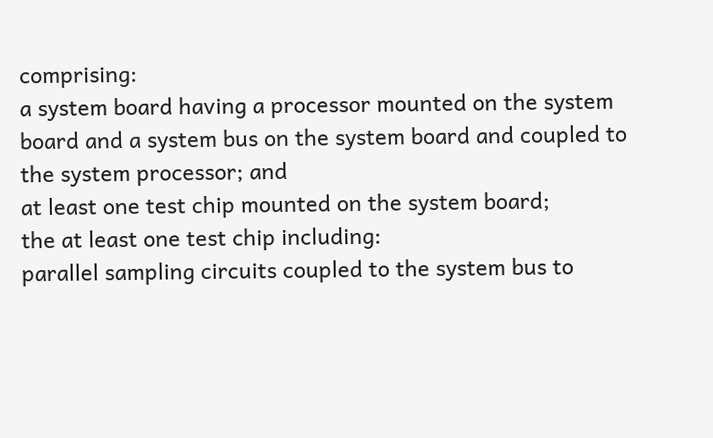comprising:
a system board having a processor mounted on the system board and a system bus on the system board and coupled to the system processor; and
at least one test chip mounted on the system board;
the at least one test chip including:
parallel sampling circuits coupled to the system bus to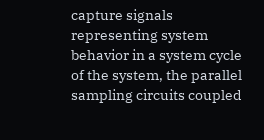capture signals representing system behavior in a system cycle of the system, the parallel sampling circuits coupled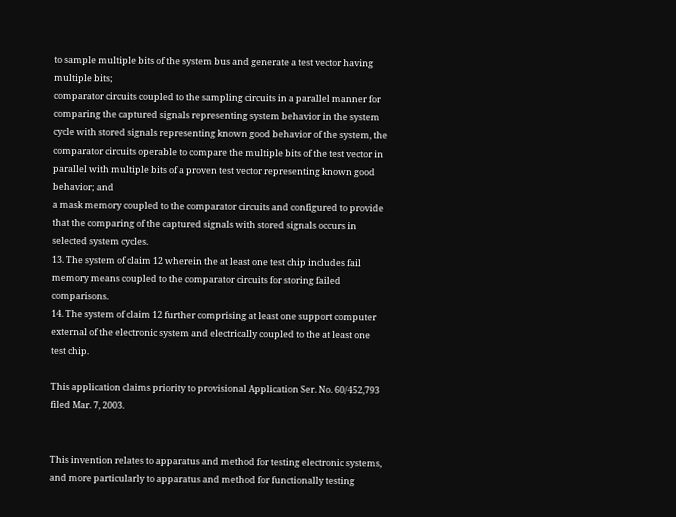to sample multiple bits of the system bus and generate a test vector having multiple bits;
comparator circuits coupled to the sampling circuits in a parallel manner for comparing the captured signals representing system behavior in the system cycle with stored signals representing known good behavior of the system, the comparator circuits operable to compare the multiple bits of the test vector in parallel with multiple bits of a proven test vector representing known good behavior; and
a mask memory coupled to the comparator circuits and configured to provide that the comparing of the captured signals with stored signals occurs in selected system cycles.
13. The system of claim 12 wherein the at least one test chip includes fail memory means coupled to the comparator circuits for storing failed comparisons.
14. The system of claim 12 further comprising at least one support computer external of the electronic system and electrically coupled to the at least one test chip.

This application claims priority to provisional Application Ser. No. 60/452,793 filed Mar. 7, 2003.


This invention relates to apparatus and method for testing electronic systems, and more particularly to apparatus and method for functionally testing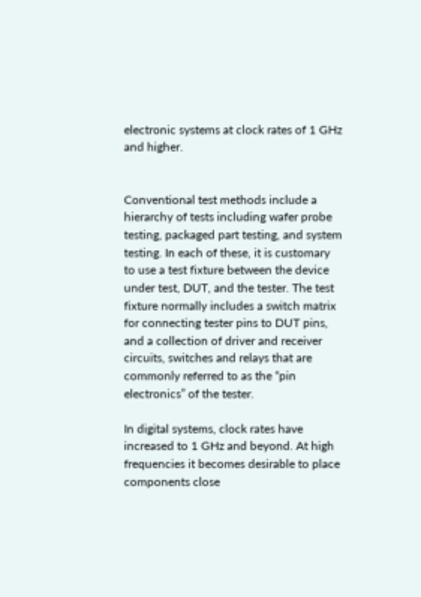electronic systems at clock rates of 1 GHz and higher.


Conventional test methods include a hierarchy of tests including wafer probe testing, packaged part testing, and system testing. In each of these, it is customary to use a test fixture between the device under test, DUT, and the tester. The test fixture normally includes a switch matrix for connecting tester pins to DUT pins, and a collection of driver and receiver circuits, switches and relays that are commonly referred to as the “pin electronics” of the tester.

In digital systems, clock rates have increased to 1 GHz and beyond. At high frequencies it becomes desirable to place components close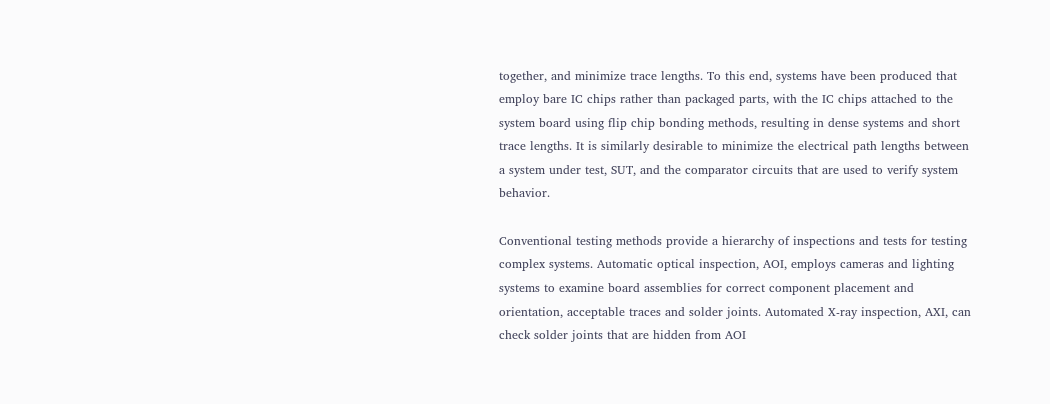together, and minimize trace lengths. To this end, systems have been produced that employ bare IC chips rather than packaged parts, with the IC chips attached to the system board using flip chip bonding methods, resulting in dense systems and short trace lengths. It is similarly desirable to minimize the electrical path lengths between a system under test, SUT, and the comparator circuits that are used to verify system behavior.

Conventional testing methods provide a hierarchy of inspections and tests for testing complex systems. Automatic optical inspection, AOI, employs cameras and lighting systems to examine board assemblies for correct component placement and orientation, acceptable traces and solder joints. Automated X-ray inspection, AXI, can check solder joints that are hidden from AOI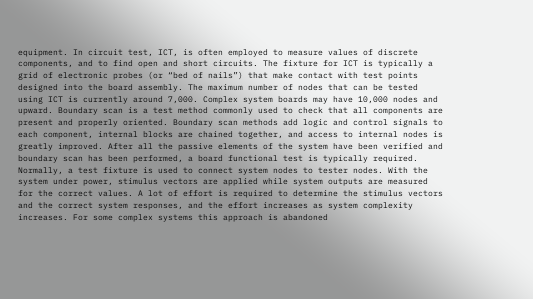equipment. In circuit test, ICT, is often employed to measure values of discrete components, and to find open and short circuits. The fixture for ICT is typically a grid of electronic probes (or “bed of nails”) that make contact with test points designed into the board assembly. The maximum number of nodes that can be tested using ICT is currently around 7,000. Complex system boards may have 10,000 nodes and upward. Boundary scan is a test method commonly used to check that all components are present and properly oriented. Boundary scan methods add logic and control signals to each component, internal blocks are chained together, and access to internal nodes is greatly improved. After all the passive elements of the system have been verified and boundary scan has been performed, a board functional test is typically required. Normally, a test fixture is used to connect system nodes to tester nodes. With the system under power, stimulus vectors are applied while system outputs are measured for the correct values. A lot of effort is required to determine the stimulus vectors and the correct system responses, and the effort increases as system complexity increases. For some complex systems this approach is abandoned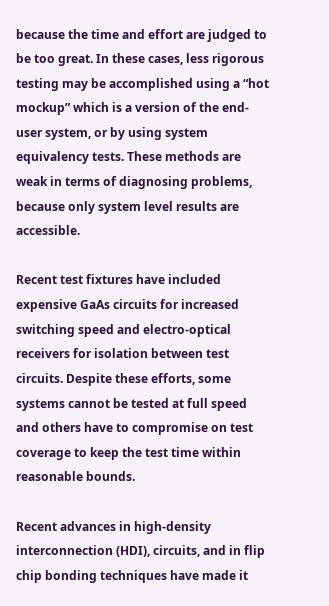because the time and effort are judged to be too great. In these cases, less rigorous testing may be accomplished using a “hot mockup” which is a version of the end-user system, or by using system equivalency tests. These methods are weak in terms of diagnosing problems, because only system level results are accessible.

Recent test fixtures have included expensive GaAs circuits for increased switching speed and electro-optical receivers for isolation between test circuits. Despite these efforts, some systems cannot be tested at full speed and others have to compromise on test coverage to keep the test time within reasonable bounds.

Recent advances in high-density interconnection (HDI), circuits, and in flip chip bonding techniques have made it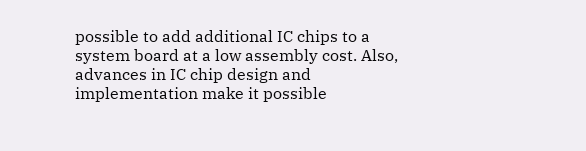possible to add additional IC chips to a system board at a low assembly cost. Also, advances in IC chip design and implementation make it possible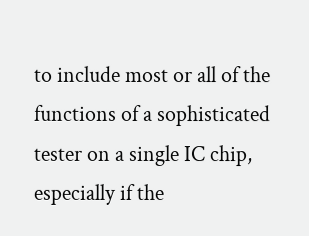to include most or all of the functions of a sophisticated tester on a single IC chip, especially if the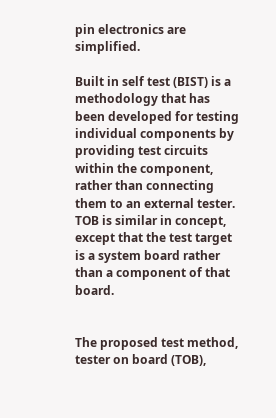pin electronics are simplified.

Built in self test (BIST) is a methodology that has been developed for testing individual components by providing test circuits within the component, rather than connecting them to an external tester. TOB is similar in concept, except that the test target is a system board rather than a component of that board.


The proposed test method, tester on board (TOB),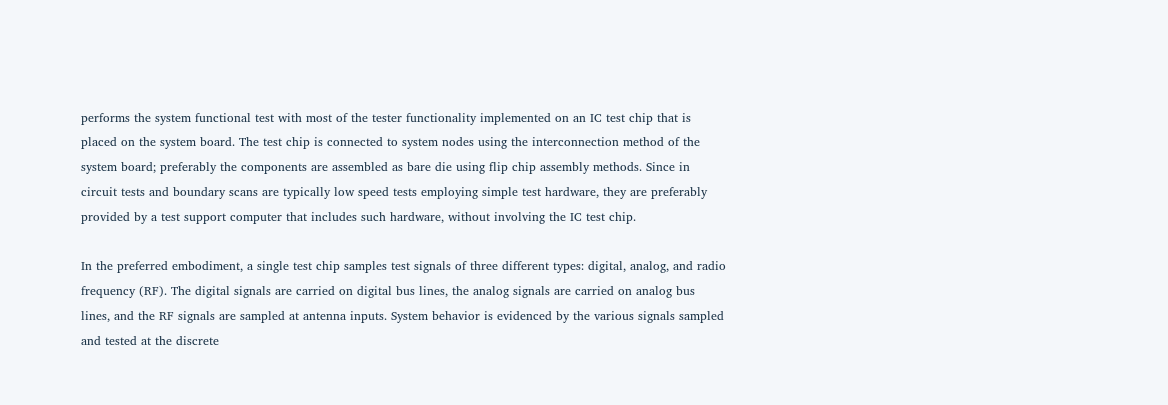performs the system functional test with most of the tester functionality implemented on an IC test chip that is placed on the system board. The test chip is connected to system nodes using the interconnection method of the system board; preferably the components are assembled as bare die using flip chip assembly methods. Since in circuit tests and boundary scans are typically low speed tests employing simple test hardware, they are preferably provided by a test support computer that includes such hardware, without involving the IC test chip.

In the preferred embodiment, a single test chip samples test signals of three different types: digital, analog, and radio frequency (RF). The digital signals are carried on digital bus lines, the analog signals are carried on analog bus lines, and the RF signals are sampled at antenna inputs. System behavior is evidenced by the various signals sampled and tested at the discrete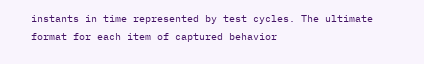instants in time represented by test cycles. The ultimate format for each item of captured behavior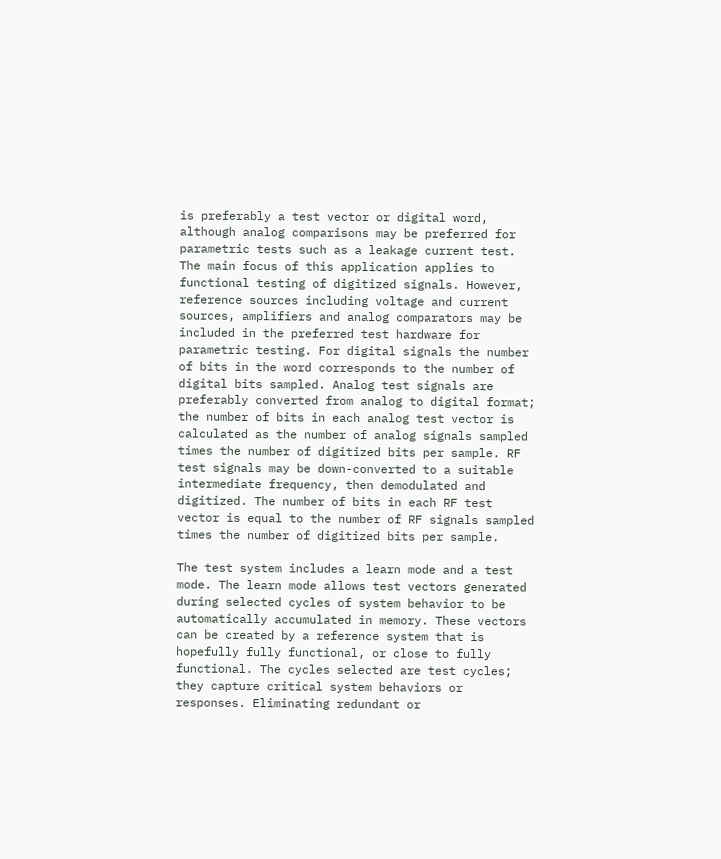is preferably a test vector or digital word, although analog comparisons may be preferred for parametric tests such as a leakage current test. The main focus of this application applies to functional testing of digitized signals. However, reference sources including voltage and current sources, amplifiers and analog comparators may be included in the preferred test hardware for parametric testing. For digital signals the number of bits in the word corresponds to the number of digital bits sampled. Analog test signals are preferably converted from analog to digital format; the number of bits in each analog test vector is calculated as the number of analog signals sampled times the number of digitized bits per sample. RF test signals may be down-converted to a suitable intermediate frequency, then demodulated and digitized. The number of bits in each RF test vector is equal to the number of RF signals sampled times the number of digitized bits per sample.

The test system includes a learn mode and a test mode. The learn mode allows test vectors generated during selected cycles of system behavior to be automatically accumulated in memory. These vectors can be created by a reference system that is hopefully fully functional, or close to fully functional. The cycles selected are test cycles; they capture critical system behaviors or responses. Eliminating redundant or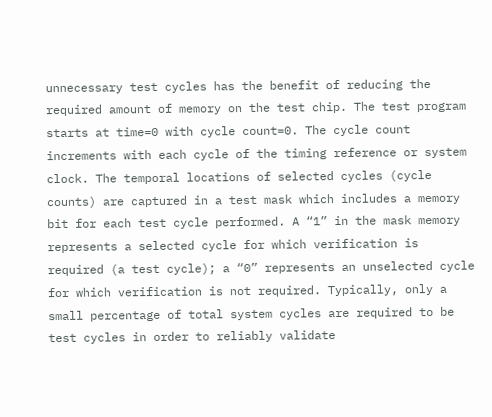unnecessary test cycles has the benefit of reducing the required amount of memory on the test chip. The test program starts at time=0 with cycle count=0. The cycle count increments with each cycle of the timing reference or system clock. The temporal locations of selected cycles (cycle counts) are captured in a test mask which includes a memory bit for each test cycle performed. A “1” in the mask memory represents a selected cycle for which verification is required (a test cycle); a “0” represents an unselected cycle for which verification is not required. Typically, only a small percentage of total system cycles are required to be test cycles in order to reliably validate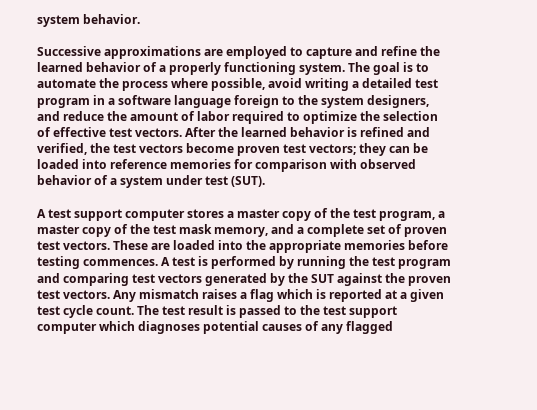system behavior.

Successive approximations are employed to capture and refine the learned behavior of a properly functioning system. The goal is to automate the process where possible, avoid writing a detailed test program in a software language foreign to the system designers, and reduce the amount of labor required to optimize the selection of effective test vectors. After the learned behavior is refined and verified, the test vectors become proven test vectors; they can be loaded into reference memories for comparison with observed behavior of a system under test (SUT).

A test support computer stores a master copy of the test program, a master copy of the test mask memory, and a complete set of proven test vectors. These are loaded into the appropriate memories before testing commences. A test is performed by running the test program and comparing test vectors generated by the SUT against the proven test vectors. Any mismatch raises a flag which is reported at a given test cycle count. The test result is passed to the test support computer which diagnoses potential causes of any flagged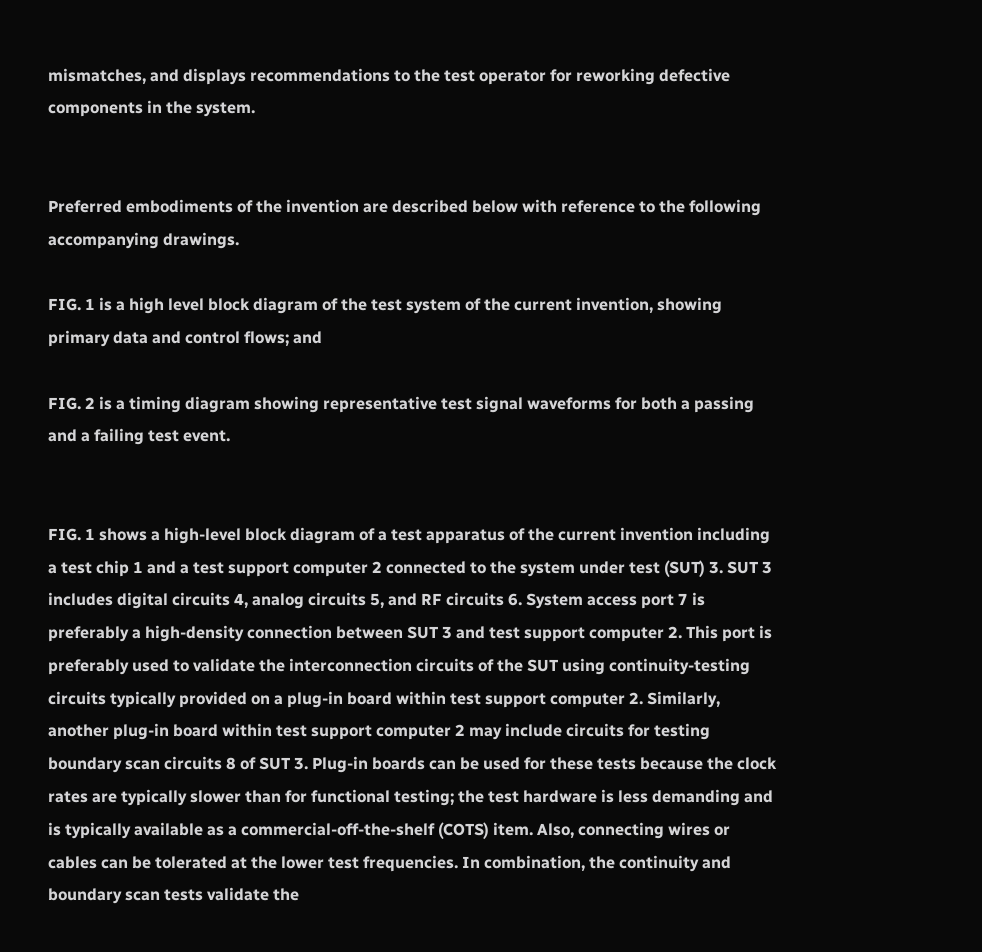mismatches, and displays recommendations to the test operator for reworking defective components in the system.


Preferred embodiments of the invention are described below with reference to the following accompanying drawings.

FIG. 1 is a high level block diagram of the test system of the current invention, showing primary data and control flows; and

FIG. 2 is a timing diagram showing representative test signal waveforms for both a passing and a failing test event.


FIG. 1 shows a high-level block diagram of a test apparatus of the current invention including a test chip 1 and a test support computer 2 connected to the system under test (SUT) 3. SUT 3 includes digital circuits 4, analog circuits 5, and RF circuits 6. System access port 7 is preferably a high-density connection between SUT 3 and test support computer 2. This port is preferably used to validate the interconnection circuits of the SUT using continuity-testing circuits typically provided on a plug-in board within test support computer 2. Similarly, another plug-in board within test support computer 2 may include circuits for testing boundary scan circuits 8 of SUT 3. Plug-in boards can be used for these tests because the clock rates are typically slower than for functional testing; the test hardware is less demanding and is typically available as a commercial-off-the-shelf (COTS) item. Also, connecting wires or cables can be tolerated at the lower test frequencies. In combination, the continuity and boundary scan tests validate the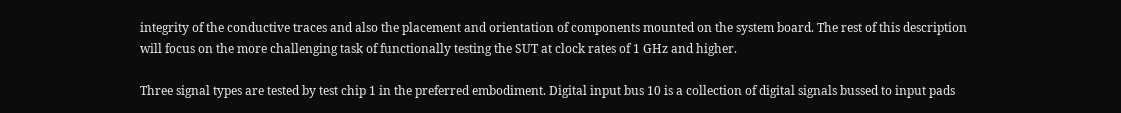integrity of the conductive traces and also the placement and orientation of components mounted on the system board. The rest of this description will focus on the more challenging task of functionally testing the SUT at clock rates of 1 GHz and higher.

Three signal types are tested by test chip 1 in the preferred embodiment. Digital input bus 10 is a collection of digital signals bussed to input pads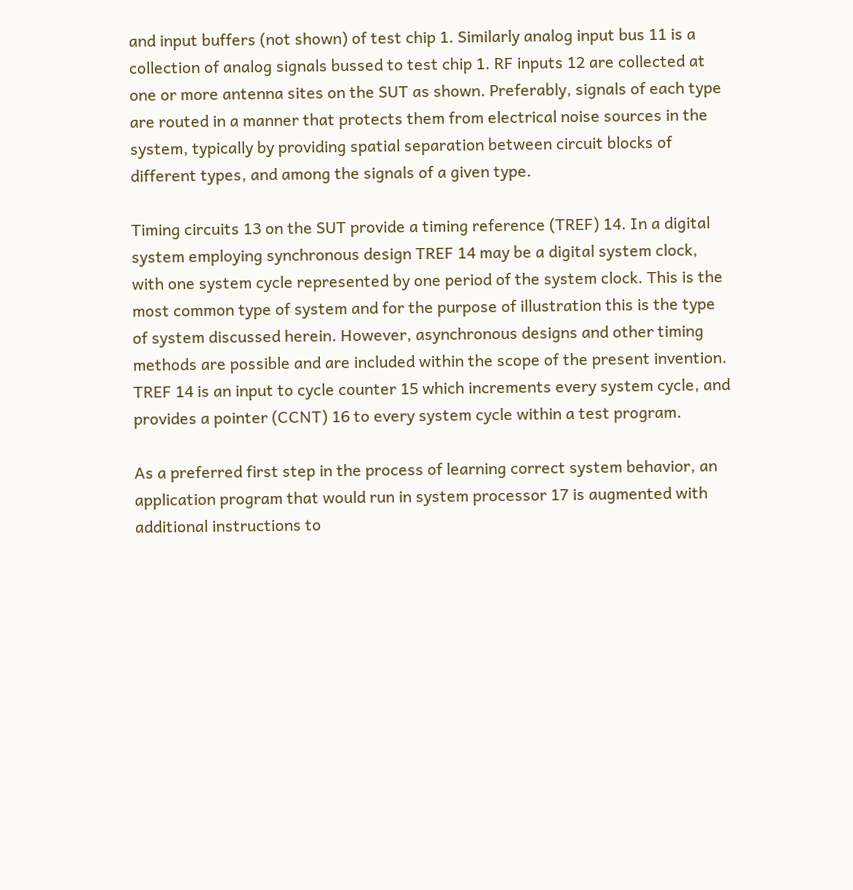and input buffers (not shown) of test chip 1. Similarly analog input bus 11 is a collection of analog signals bussed to test chip 1. RF inputs 12 are collected at one or more antenna sites on the SUT as shown. Preferably, signals of each type are routed in a manner that protects them from electrical noise sources in the system, typically by providing spatial separation between circuit blocks of different types, and among the signals of a given type.

Timing circuits 13 on the SUT provide a timing reference (TREF) 14. In a digital system employing synchronous design TREF 14 may be a digital system clock, with one system cycle represented by one period of the system clock. This is the most common type of system and for the purpose of illustration this is the type of system discussed herein. However, asynchronous designs and other timing methods are possible and are included within the scope of the present invention. TREF 14 is an input to cycle counter 15 which increments every system cycle, and provides a pointer (CCNT) 16 to every system cycle within a test program.

As a preferred first step in the process of learning correct system behavior, an application program that would run in system processor 17 is augmented with additional instructions to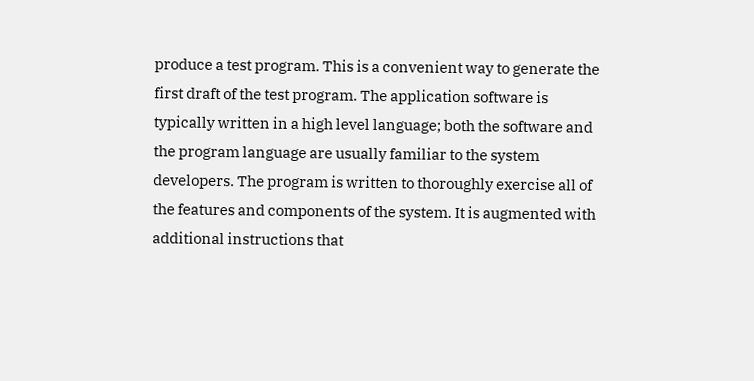produce a test program. This is a convenient way to generate the first draft of the test program. The application software is typically written in a high level language; both the software and the program language are usually familiar to the system developers. The program is written to thoroughly exercise all of the features and components of the system. It is augmented with additional instructions that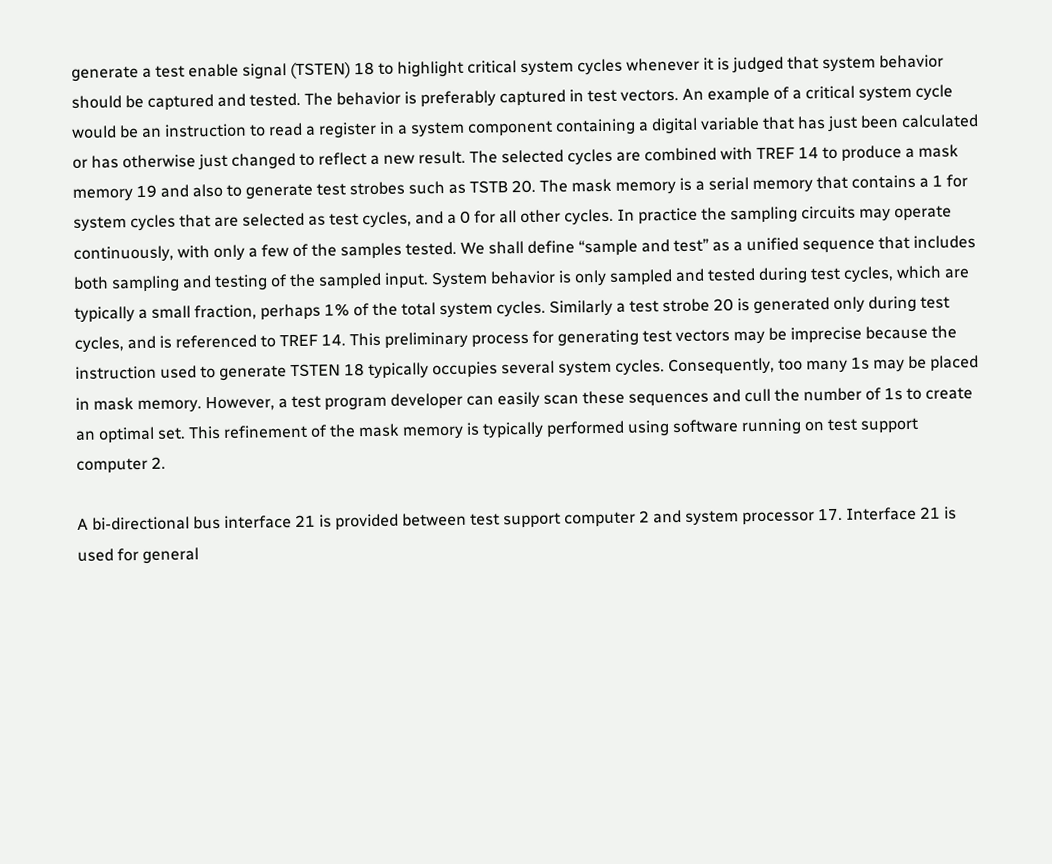generate a test enable signal (TSTEN) 18 to highlight critical system cycles whenever it is judged that system behavior should be captured and tested. The behavior is preferably captured in test vectors. An example of a critical system cycle would be an instruction to read a register in a system component containing a digital variable that has just been calculated or has otherwise just changed to reflect a new result. The selected cycles are combined with TREF 14 to produce a mask memory 19 and also to generate test strobes such as TSTB 20. The mask memory is a serial memory that contains a 1 for system cycles that are selected as test cycles, and a 0 for all other cycles. In practice the sampling circuits may operate continuously, with only a few of the samples tested. We shall define “sample and test” as a unified sequence that includes both sampling and testing of the sampled input. System behavior is only sampled and tested during test cycles, which are typically a small fraction, perhaps 1% of the total system cycles. Similarly a test strobe 20 is generated only during test cycles, and is referenced to TREF 14. This preliminary process for generating test vectors may be imprecise because the instruction used to generate TSTEN 18 typically occupies several system cycles. Consequently, too many 1s may be placed in mask memory. However, a test program developer can easily scan these sequences and cull the number of 1s to create an optimal set. This refinement of the mask memory is typically performed using software running on test support computer 2.

A bi-directional bus interface 21 is provided between test support computer 2 and system processor 17. Interface 21 is used for general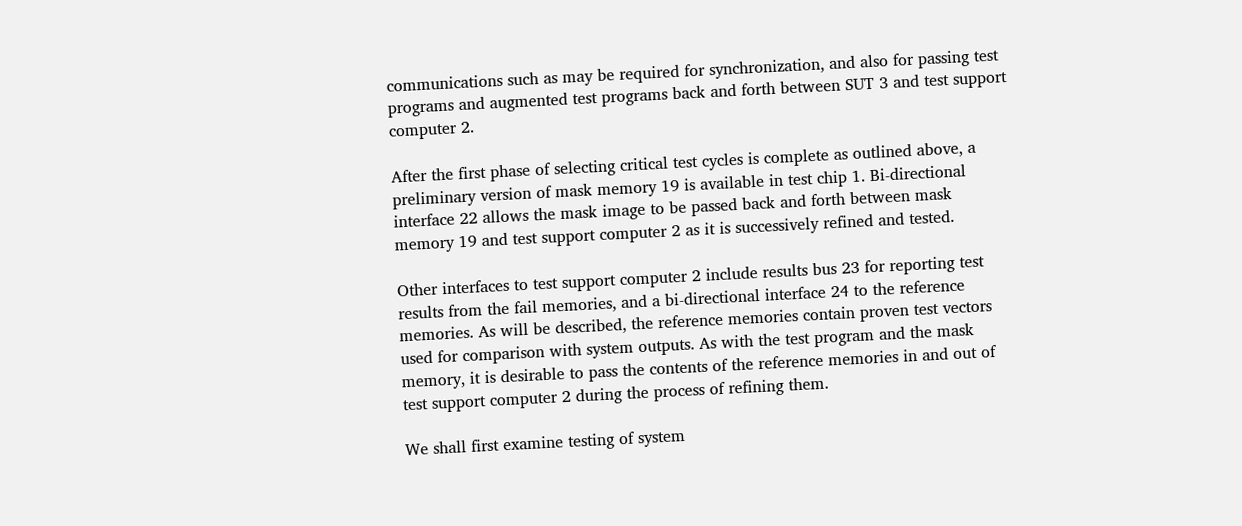communications such as may be required for synchronization, and also for passing test programs and augmented test programs back and forth between SUT 3 and test support computer 2.

After the first phase of selecting critical test cycles is complete as outlined above, a preliminary version of mask memory 19 is available in test chip 1. Bi-directional interface 22 allows the mask image to be passed back and forth between mask memory 19 and test support computer 2 as it is successively refined and tested.

Other interfaces to test support computer 2 include results bus 23 for reporting test results from the fail memories, and a bi-directional interface 24 to the reference memories. As will be described, the reference memories contain proven test vectors used for comparison with system outputs. As with the test program and the mask memory, it is desirable to pass the contents of the reference memories in and out of test support computer 2 during the process of refining them.

We shall first examine testing of system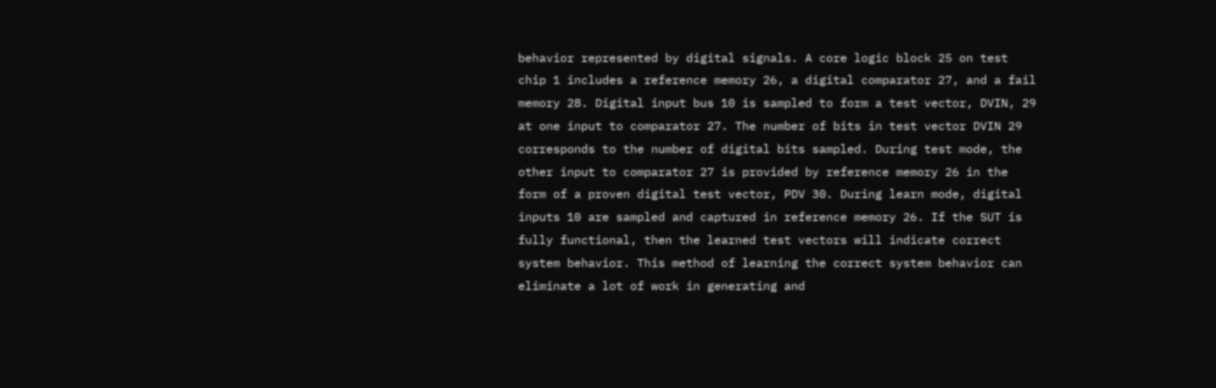behavior represented by digital signals. A core logic block 25 on test chip 1 includes a reference memory 26, a digital comparator 27, and a fail memory 28. Digital input bus 10 is sampled to form a test vector, DVIN, 29 at one input to comparator 27. The number of bits in test vector DVIN 29 corresponds to the number of digital bits sampled. During test mode, the other input to comparator 27 is provided by reference memory 26 in the form of a proven digital test vector, PDV 30. During learn mode, digital inputs 10 are sampled and captured in reference memory 26. If the SUT is fully functional, then the learned test vectors will indicate correct system behavior. This method of learning the correct system behavior can eliminate a lot of work in generating and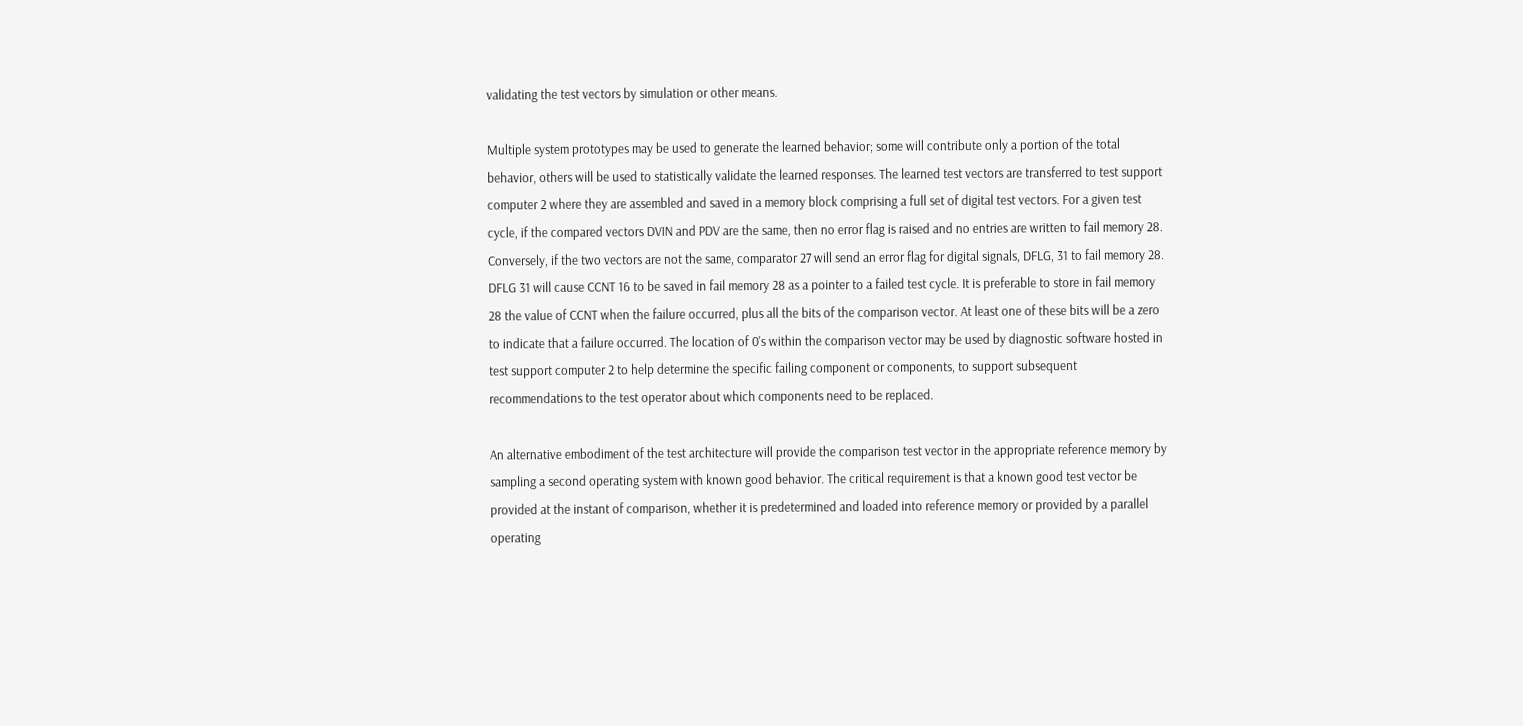validating the test vectors by simulation or other means.

Multiple system prototypes may be used to generate the learned behavior; some will contribute only a portion of the total behavior, others will be used to statistically validate the learned responses. The learned test vectors are transferred to test support computer 2 where they are assembled and saved in a memory block comprising a full set of digital test vectors. For a given test cycle, if the compared vectors DVIN and PDV are the same, then no error flag is raised and no entries are written to fail memory 28. Conversely, if the two vectors are not the same, comparator 27 will send an error flag for digital signals, DFLG, 31 to fail memory 28. DFLG 31 will cause CCNT 16 to be saved in fail memory 28 as a pointer to a failed test cycle. It is preferable to store in fail memory 28 the value of CCNT when the failure occurred, plus all the bits of the comparison vector. At least one of these bits will be a zero to indicate that a failure occurred. The location of 0's within the comparison vector may be used by diagnostic software hosted in test support computer 2 to help determine the specific failing component or components, to support subsequent recommendations to the test operator about which components need to be replaced.

An alternative embodiment of the test architecture will provide the comparison test vector in the appropriate reference memory by sampling a second operating system with known good behavior. The critical requirement is that a known good test vector be provided at the instant of comparison, whether it is predetermined and loaded into reference memory or provided by a parallel operating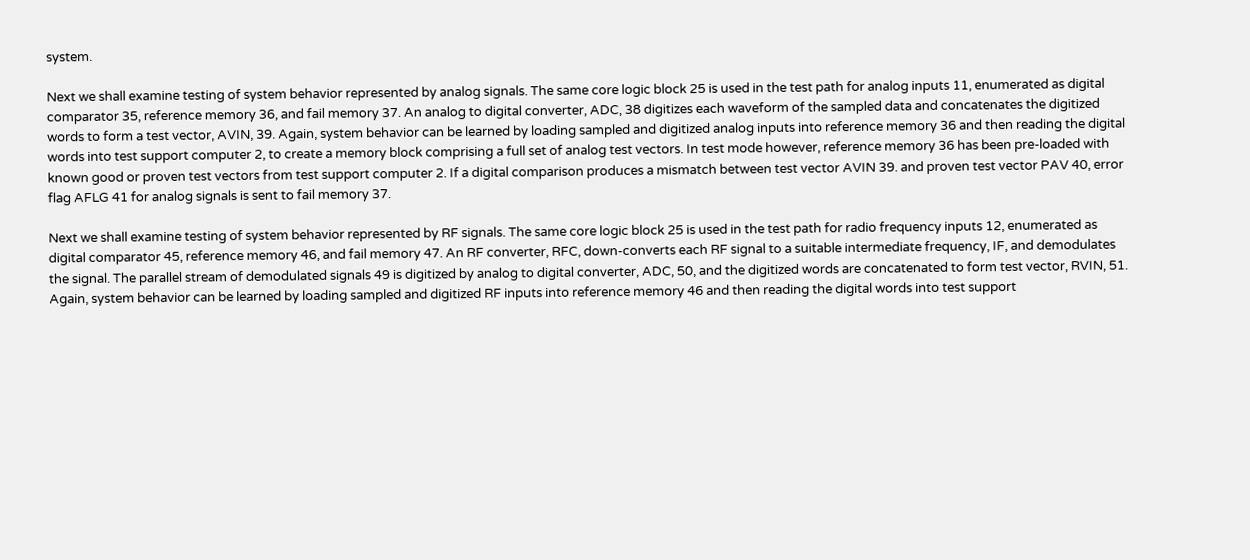system.

Next we shall examine testing of system behavior represented by analog signals. The same core logic block 25 is used in the test path for analog inputs 11, enumerated as digital comparator 35, reference memory 36, and fail memory 37. An analog to digital converter, ADC, 38 digitizes each waveform of the sampled data and concatenates the digitized words to form a test vector, AVIN, 39. Again, system behavior can be learned by loading sampled and digitized analog inputs into reference memory 36 and then reading the digital words into test support computer 2, to create a memory block comprising a full set of analog test vectors. In test mode however, reference memory 36 has been pre-loaded with known good or proven test vectors from test support computer 2. If a digital comparison produces a mismatch between test vector AVIN 39. and proven test vector PAV 40, error flag AFLG 41 for analog signals is sent to fail memory 37.

Next we shall examine testing of system behavior represented by RF signals. The same core logic block 25 is used in the test path for radio frequency inputs 12, enumerated as digital comparator 45, reference memory 46, and fail memory 47. An RF converter, RFC, down-converts each RF signal to a suitable intermediate frequency, IF, and demodulates the signal. The parallel stream of demodulated signals 49 is digitized by analog to digital converter, ADC, 50, and the digitized words are concatenated to form test vector, RVIN, 51. Again, system behavior can be learned by loading sampled and digitized RF inputs into reference memory 46 and then reading the digital words into test support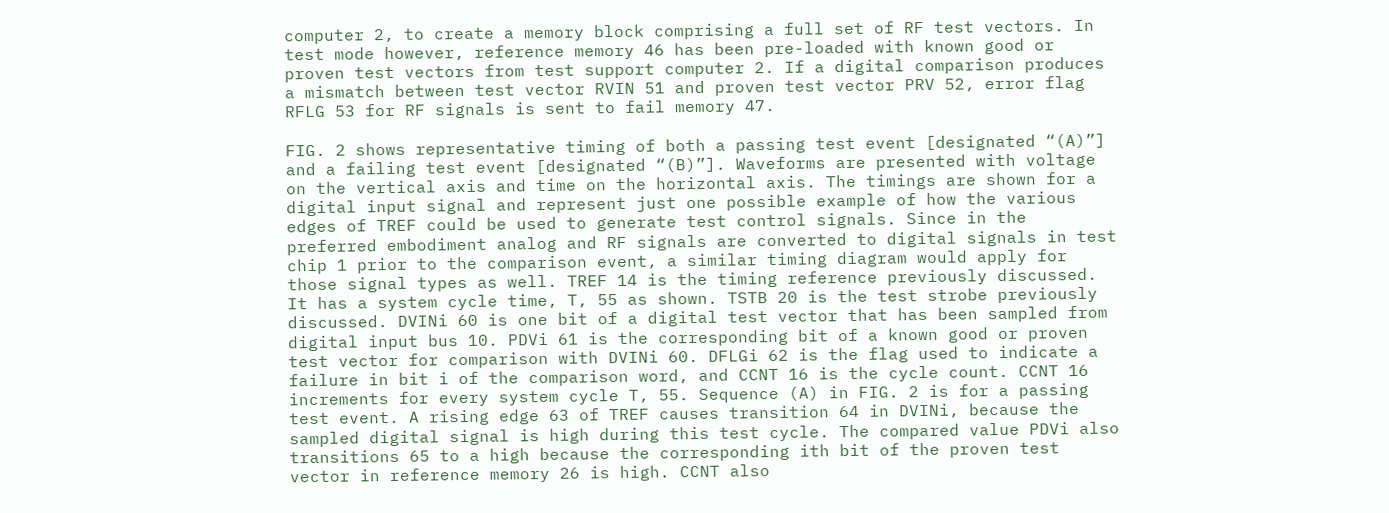computer 2, to create a memory block comprising a full set of RF test vectors. In test mode however, reference memory 46 has been pre-loaded with known good or proven test vectors from test support computer 2. If a digital comparison produces a mismatch between test vector RVIN 51 and proven test vector PRV 52, error flag RFLG 53 for RF signals is sent to fail memory 47.

FIG. 2 shows representative timing of both a passing test event [designated “(A)”] and a failing test event [designated “(B)”]. Waveforms are presented with voltage on the vertical axis and time on the horizontal axis. The timings are shown for a digital input signal and represent just one possible example of how the various edges of TREF could be used to generate test control signals. Since in the preferred embodiment analog and RF signals are converted to digital signals in test chip 1 prior to the comparison event, a similar timing diagram would apply for those signal types as well. TREF 14 is the timing reference previously discussed. It has a system cycle time, T, 55 as shown. TSTB 20 is the test strobe previously discussed. DVINi 60 is one bit of a digital test vector that has been sampled from digital input bus 10. PDVi 61 is the corresponding bit of a known good or proven test vector for comparison with DVINi 60. DFLGi 62 is the flag used to indicate a failure in bit i of the comparison word, and CCNT 16 is the cycle count. CCNT 16 increments for every system cycle T, 55. Sequence (A) in FIG. 2 is for a passing test event. A rising edge 63 of TREF causes transition 64 in DVINi, because the sampled digital signal is high during this test cycle. The compared value PDVi also transitions 65 to a high because the corresponding ith bit of the proven test vector in reference memory 26 is high. CCNT also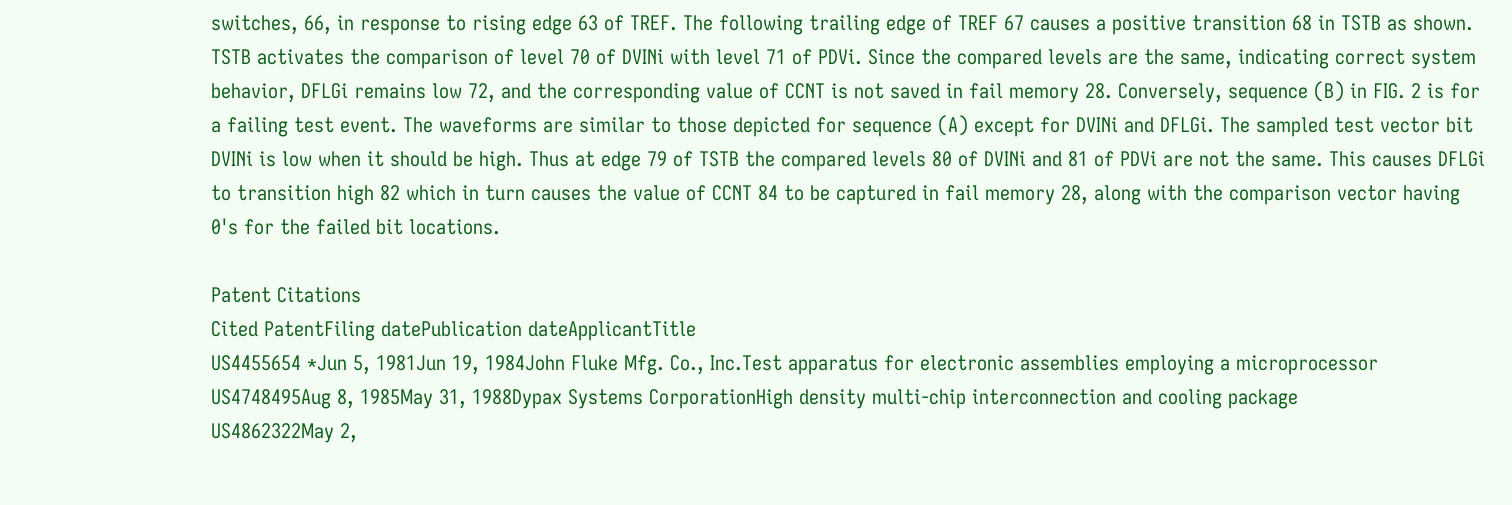switches, 66, in response to rising edge 63 of TREF. The following trailing edge of TREF 67 causes a positive transition 68 in TSTB as shown. TSTB activates the comparison of level 70 of DVINi with level 71 of PDVi. Since the compared levels are the same, indicating correct system behavior, DFLGi remains low 72, and the corresponding value of CCNT is not saved in fail memory 28. Conversely, sequence (B) in FIG. 2 is for a failing test event. The waveforms are similar to those depicted for sequence (A) except for DVINi and DFLGi. The sampled test vector bit DVINi is low when it should be high. Thus at edge 79 of TSTB the compared levels 80 of DVINi and 81 of PDVi are not the same. This causes DFLGi to transition high 82 which in turn causes the value of CCNT 84 to be captured in fail memory 28, along with the comparison vector having 0's for the failed bit locations.

Patent Citations
Cited PatentFiling datePublication dateApplicantTitle
US4455654 *Jun 5, 1981Jun 19, 1984John Fluke Mfg. Co., Inc.Test apparatus for electronic assemblies employing a microprocessor
US4748495Aug 8, 1985May 31, 1988Dypax Systems CorporationHigh density multi-chip interconnection and cooling package
US4862322May 2,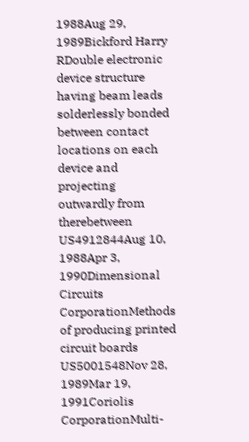1988Aug 29, 1989Bickford Harry RDouble electronic device structure having beam leads solderlessly bonded between contact locations on each device and projecting outwardly from therebetween
US4912844Aug 10, 1988Apr 3, 1990Dimensional Circuits CorporationMethods of producing printed circuit boards
US5001548Nov 28, 1989Mar 19, 1991Coriolis CorporationMulti-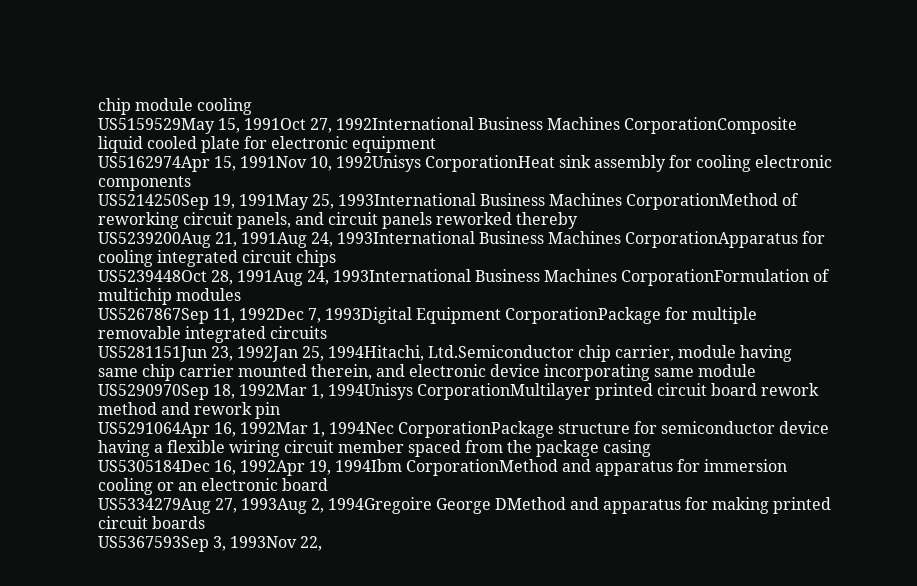chip module cooling
US5159529May 15, 1991Oct 27, 1992International Business Machines CorporationComposite liquid cooled plate for electronic equipment
US5162974Apr 15, 1991Nov 10, 1992Unisys CorporationHeat sink assembly for cooling electronic components
US5214250Sep 19, 1991May 25, 1993International Business Machines CorporationMethod of reworking circuit panels, and circuit panels reworked thereby
US5239200Aug 21, 1991Aug 24, 1993International Business Machines CorporationApparatus for cooling integrated circuit chips
US5239448Oct 28, 1991Aug 24, 1993International Business Machines CorporationFormulation of multichip modules
US5267867Sep 11, 1992Dec 7, 1993Digital Equipment CorporationPackage for multiple removable integrated circuits
US5281151Jun 23, 1992Jan 25, 1994Hitachi, Ltd.Semiconductor chip carrier, module having same chip carrier mounted therein, and electronic device incorporating same module
US5290970Sep 18, 1992Mar 1, 1994Unisys CorporationMultilayer printed circuit board rework method and rework pin
US5291064Apr 16, 1992Mar 1, 1994Nec CorporationPackage structure for semiconductor device having a flexible wiring circuit member spaced from the package casing
US5305184Dec 16, 1992Apr 19, 1994Ibm CorporationMethod and apparatus for immersion cooling or an electronic board
US5334279Aug 27, 1993Aug 2, 1994Gregoire George DMethod and apparatus for making printed circuit boards
US5367593Sep 3, 1993Nov 22,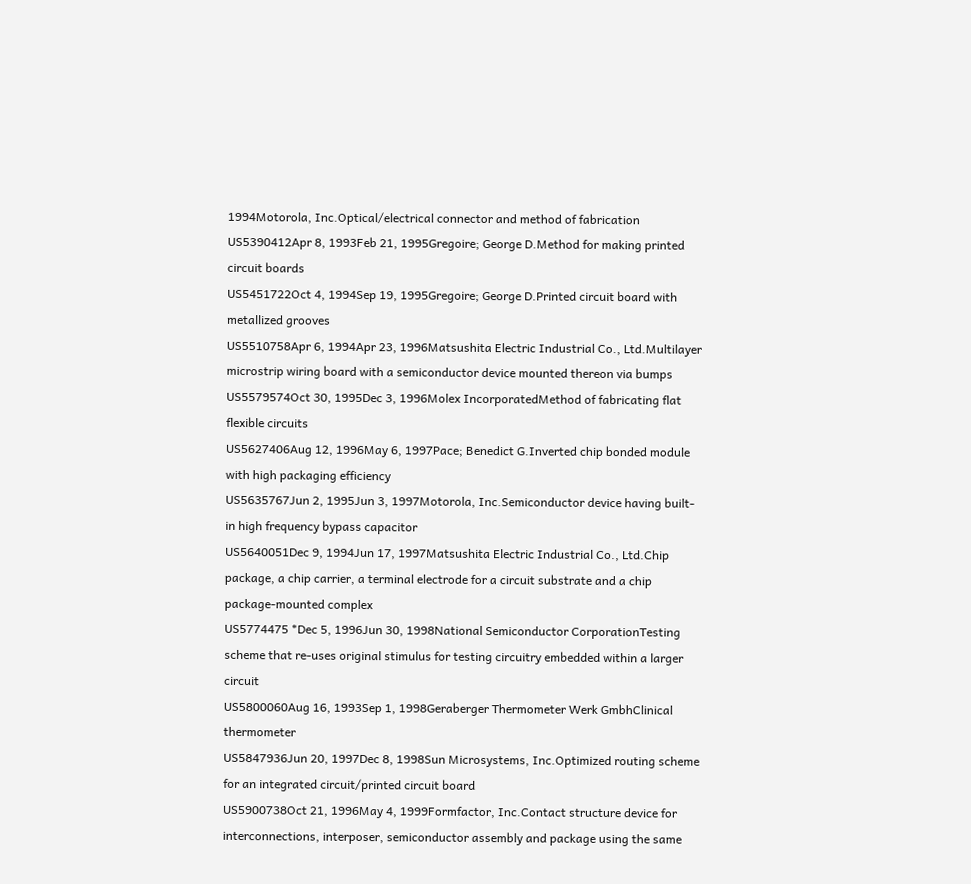1994Motorola, Inc.Optical/electrical connector and method of fabrication
US5390412Apr 8, 1993Feb 21, 1995Gregoire; George D.Method for making printed circuit boards
US5451722Oct 4, 1994Sep 19, 1995Gregoire; George D.Printed circuit board with metallized grooves
US5510758Apr 6, 1994Apr 23, 1996Matsushita Electric Industrial Co., Ltd.Multilayer microstrip wiring board with a semiconductor device mounted thereon via bumps
US5579574Oct 30, 1995Dec 3, 1996Molex IncorporatedMethod of fabricating flat flexible circuits
US5627406Aug 12, 1996May 6, 1997Pace; Benedict G.Inverted chip bonded module with high packaging efficiency
US5635767Jun 2, 1995Jun 3, 1997Motorola, Inc.Semiconductor device having built-in high frequency bypass capacitor
US5640051Dec 9, 1994Jun 17, 1997Matsushita Electric Industrial Co., Ltd.Chip package, a chip carrier, a terminal electrode for a circuit substrate and a chip package-mounted complex
US5774475 *Dec 5, 1996Jun 30, 1998National Semiconductor CorporationTesting scheme that re-uses original stimulus for testing circuitry embedded within a larger circuit
US5800060Aug 16, 1993Sep 1, 1998Geraberger Thermometer Werk GmbhClinical thermometer
US5847936Jun 20, 1997Dec 8, 1998Sun Microsystems, Inc.Optimized routing scheme for an integrated circuit/printed circuit board
US5900738Oct 21, 1996May 4, 1999Formfactor, Inc.Contact structure device for interconnections, interposer, semiconductor assembly and package using the same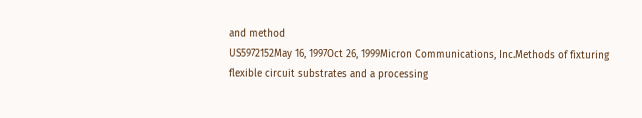and method
US5972152May 16, 1997Oct 26, 1999Micron Communications, Inc.Methods of fixturing flexible circuit substrates and a processing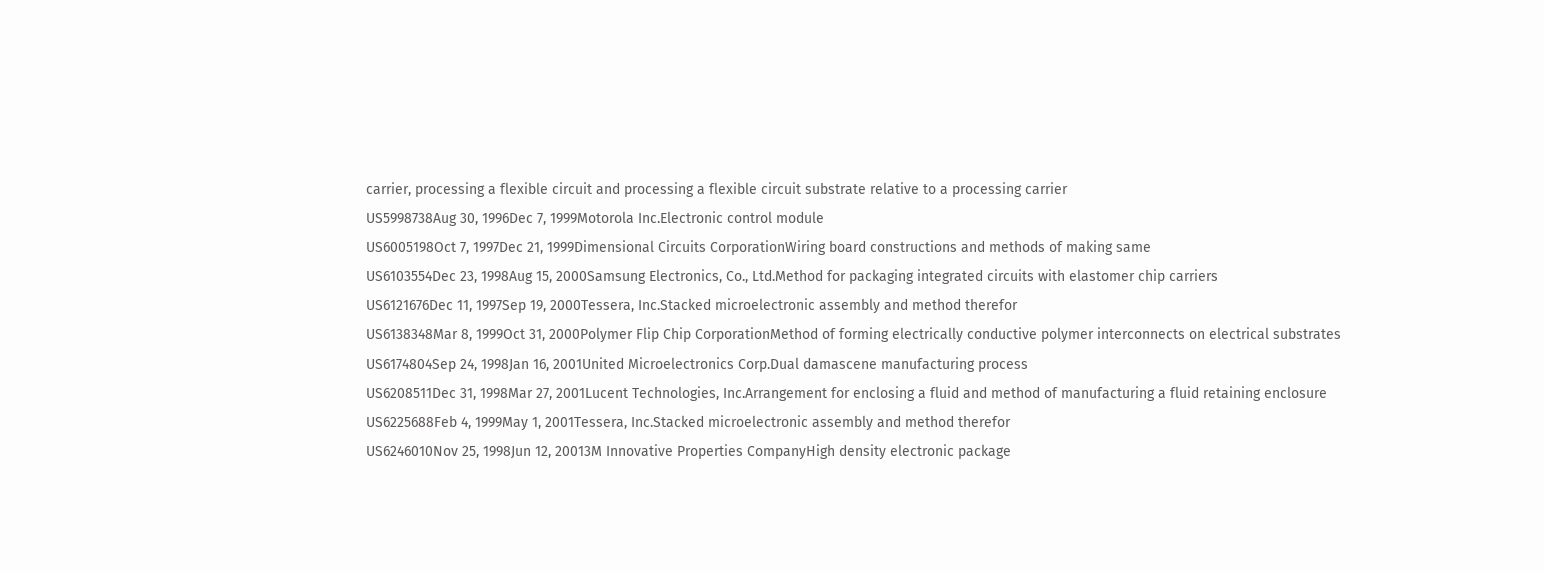carrier, processing a flexible circuit and processing a flexible circuit substrate relative to a processing carrier
US5998738Aug 30, 1996Dec 7, 1999Motorola Inc.Electronic control module
US6005198Oct 7, 1997Dec 21, 1999Dimensional Circuits CorporationWiring board constructions and methods of making same
US6103554Dec 23, 1998Aug 15, 2000Samsung Electronics, Co., Ltd.Method for packaging integrated circuits with elastomer chip carriers
US6121676Dec 11, 1997Sep 19, 2000Tessera, Inc.Stacked microelectronic assembly and method therefor
US6138348Mar 8, 1999Oct 31, 2000Polymer Flip Chip CorporationMethod of forming electrically conductive polymer interconnects on electrical substrates
US6174804Sep 24, 1998Jan 16, 2001United Microelectronics Corp.Dual damascene manufacturing process
US6208511Dec 31, 1998Mar 27, 2001Lucent Technologies, Inc.Arrangement for enclosing a fluid and method of manufacturing a fluid retaining enclosure
US6225688Feb 4, 1999May 1, 2001Tessera, Inc.Stacked microelectronic assembly and method therefor
US6246010Nov 25, 1998Jun 12, 20013M Innovative Properties CompanyHigh density electronic package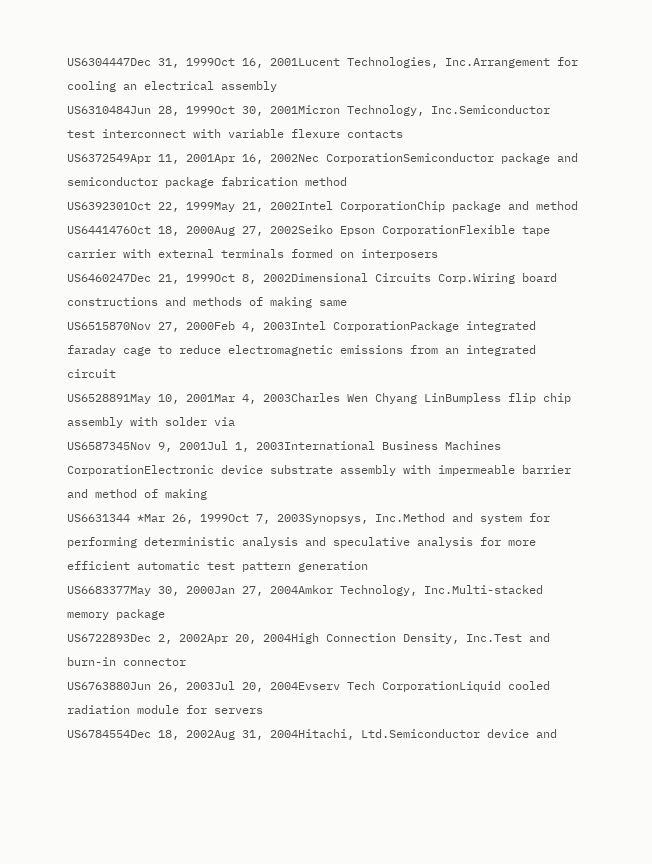US6304447Dec 31, 1999Oct 16, 2001Lucent Technologies, Inc.Arrangement for cooling an electrical assembly
US6310484Jun 28, 1999Oct 30, 2001Micron Technology, Inc.Semiconductor test interconnect with variable flexure contacts
US6372549Apr 11, 2001Apr 16, 2002Nec CorporationSemiconductor package and semiconductor package fabrication method
US6392301Oct 22, 1999May 21, 2002Intel CorporationChip package and method
US6441476Oct 18, 2000Aug 27, 2002Seiko Epson CorporationFlexible tape carrier with external terminals formed on interposers
US6460247Dec 21, 1999Oct 8, 2002Dimensional Circuits Corp.Wiring board constructions and methods of making same
US6515870Nov 27, 2000Feb 4, 2003Intel CorporationPackage integrated faraday cage to reduce electromagnetic emissions from an integrated circuit
US6528891May 10, 2001Mar 4, 2003Charles Wen Chyang LinBumpless flip chip assembly with solder via
US6587345Nov 9, 2001Jul 1, 2003International Business Machines CorporationElectronic device substrate assembly with impermeable barrier and method of making
US6631344 *Mar 26, 1999Oct 7, 2003Synopsys, Inc.Method and system for performing deterministic analysis and speculative analysis for more efficient automatic test pattern generation
US6683377May 30, 2000Jan 27, 2004Amkor Technology, Inc.Multi-stacked memory package
US6722893Dec 2, 2002Apr 20, 2004High Connection Density, Inc.Test and burn-in connector
US6763880Jun 26, 2003Jul 20, 2004Evserv Tech CorporationLiquid cooled radiation module for servers
US6784554Dec 18, 2002Aug 31, 2004Hitachi, Ltd.Semiconductor device and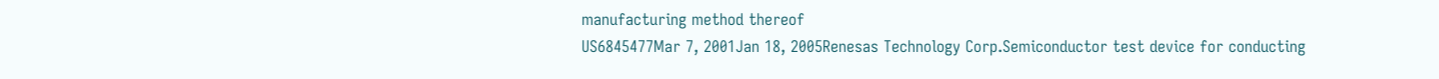manufacturing method thereof
US6845477Mar 7, 2001Jan 18, 2005Renesas Technology Corp.Semiconductor test device for conducting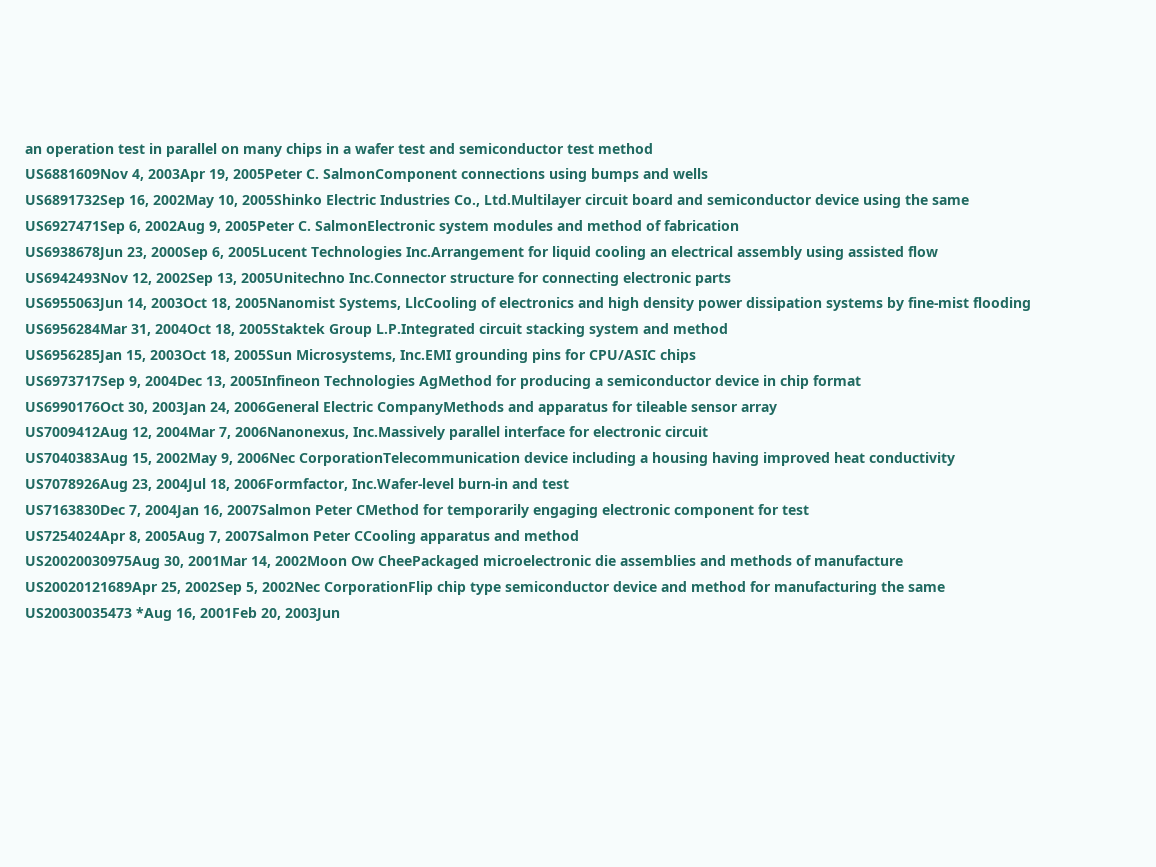an operation test in parallel on many chips in a wafer test and semiconductor test method
US6881609Nov 4, 2003Apr 19, 2005Peter C. SalmonComponent connections using bumps and wells
US6891732Sep 16, 2002May 10, 2005Shinko Electric Industries Co., Ltd.Multilayer circuit board and semiconductor device using the same
US6927471Sep 6, 2002Aug 9, 2005Peter C. SalmonElectronic system modules and method of fabrication
US6938678Jun 23, 2000Sep 6, 2005Lucent Technologies Inc.Arrangement for liquid cooling an electrical assembly using assisted flow
US6942493Nov 12, 2002Sep 13, 2005Unitechno Inc.Connector structure for connecting electronic parts
US6955063Jun 14, 2003Oct 18, 2005Nanomist Systems, LlcCooling of electronics and high density power dissipation systems by fine-mist flooding
US6956284Mar 31, 2004Oct 18, 2005Staktek Group L.P.Integrated circuit stacking system and method
US6956285Jan 15, 2003Oct 18, 2005Sun Microsystems, Inc.EMI grounding pins for CPU/ASIC chips
US6973717Sep 9, 2004Dec 13, 2005Infineon Technologies AgMethod for producing a semiconductor device in chip format
US6990176Oct 30, 2003Jan 24, 2006General Electric CompanyMethods and apparatus for tileable sensor array
US7009412Aug 12, 2004Mar 7, 2006Nanonexus, Inc.Massively parallel interface for electronic circuit
US7040383Aug 15, 2002May 9, 2006Nec CorporationTelecommunication device including a housing having improved heat conductivity
US7078926Aug 23, 2004Jul 18, 2006Formfactor, Inc.Wafer-level burn-in and test
US7163830Dec 7, 2004Jan 16, 2007Salmon Peter CMethod for temporarily engaging electronic component for test
US7254024Apr 8, 2005Aug 7, 2007Salmon Peter CCooling apparatus and method
US20020030975Aug 30, 2001Mar 14, 2002Moon Ow CheePackaged microelectronic die assemblies and methods of manufacture
US20020121689Apr 25, 2002Sep 5, 2002Nec CorporationFlip chip type semiconductor device and method for manufacturing the same
US20030035473 *Aug 16, 2001Feb 20, 2003Jun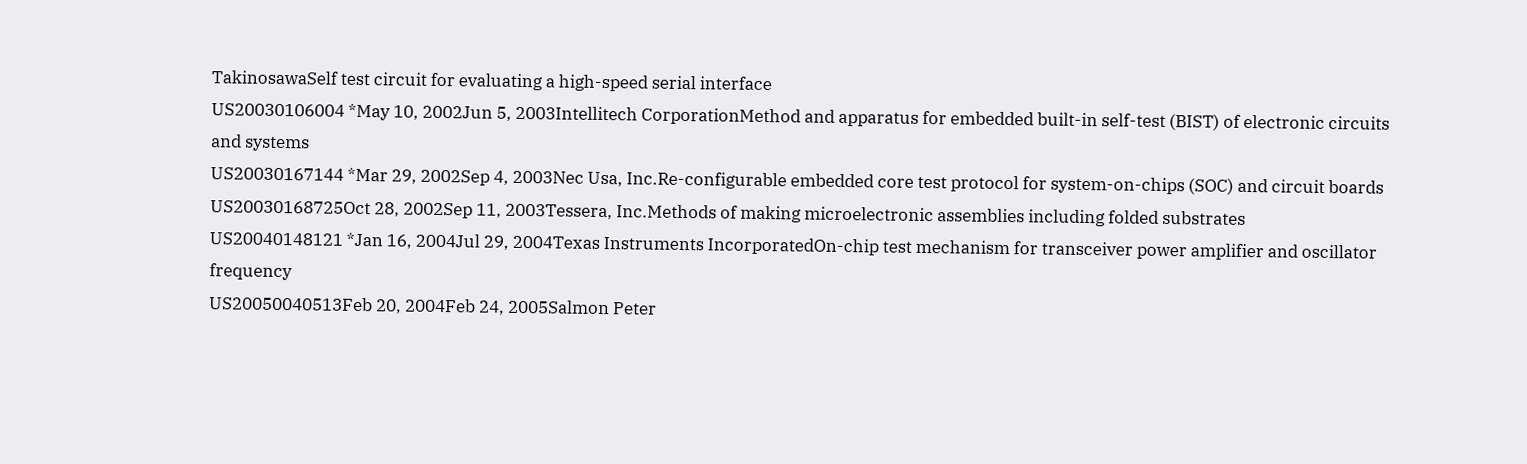TakinosawaSelf test circuit for evaluating a high-speed serial interface
US20030106004 *May 10, 2002Jun 5, 2003Intellitech CorporationMethod and apparatus for embedded built-in self-test (BIST) of electronic circuits and systems
US20030167144 *Mar 29, 2002Sep 4, 2003Nec Usa, Inc.Re-configurable embedded core test protocol for system-on-chips (SOC) and circuit boards
US20030168725Oct 28, 2002Sep 11, 2003Tessera, Inc.Methods of making microelectronic assemblies including folded substrates
US20040148121 *Jan 16, 2004Jul 29, 2004Texas Instruments IncorporatedOn-chip test mechanism for transceiver power amplifier and oscillator frequency
US20050040513Feb 20, 2004Feb 24, 2005Salmon Peter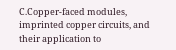C.Copper-faced modules, imprinted copper circuits, and their application to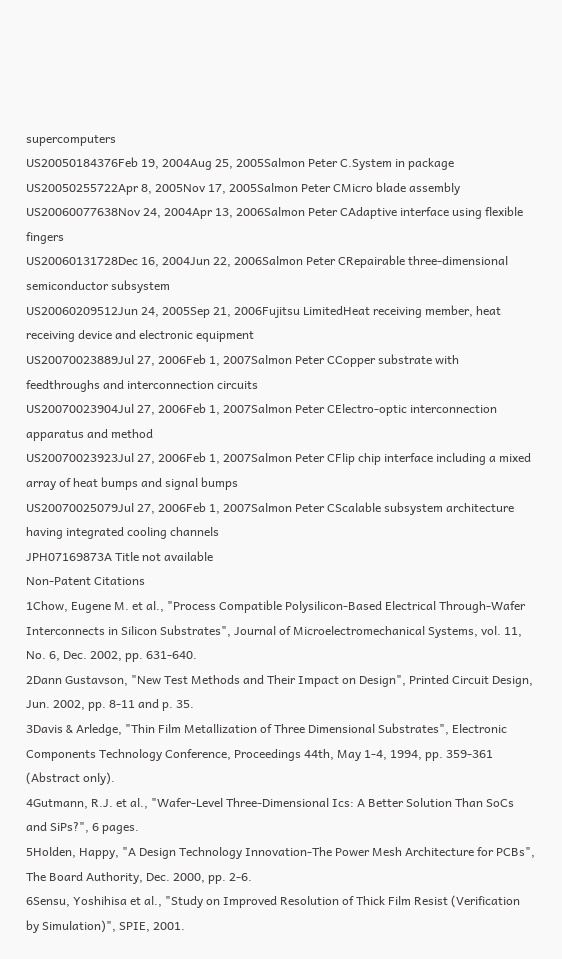supercomputers
US20050184376Feb 19, 2004Aug 25, 2005Salmon Peter C.System in package
US20050255722Apr 8, 2005Nov 17, 2005Salmon Peter CMicro blade assembly
US20060077638Nov 24, 2004Apr 13, 2006Salmon Peter CAdaptive interface using flexible fingers
US20060131728Dec 16, 2004Jun 22, 2006Salmon Peter CRepairable three-dimensional semiconductor subsystem
US20060209512Jun 24, 2005Sep 21, 2006Fujitsu LimitedHeat receiving member, heat receiving device and electronic equipment
US20070023889Jul 27, 2006Feb 1, 2007Salmon Peter CCopper substrate with feedthroughs and interconnection circuits
US20070023904Jul 27, 2006Feb 1, 2007Salmon Peter CElectro-optic interconnection apparatus and method
US20070023923Jul 27, 2006Feb 1, 2007Salmon Peter CFlip chip interface including a mixed array of heat bumps and signal bumps
US20070025079Jul 27, 2006Feb 1, 2007Salmon Peter CScalable subsystem architecture having integrated cooling channels
JPH07169873A Title not available
Non-Patent Citations
1Chow, Eugene M. et al., "Process Compatible Polysilicon-Based Electrical Through-Wafer Interconnects in Silicon Substrates", Journal of Microelectromechanical Systems, vol. 11, No. 6, Dec. 2002, pp. 631-640.
2Dann Gustavson, "New Test Methods and Their Impact on Design", Printed Circuit Design, Jun. 2002, pp. 8-11 and p. 35.
3Davis & Arledge, "Thin Film Metallization of Three Dimensional Substrates", Electronic Components Technology Conference, Proceedings 44th, May 1-4, 1994, pp. 359-361 (Abstract only).
4Gutmann, R.J. et al., "Wafer-Level Three-Dimensional Ics: A Better Solution Than SoCs and SiPs?", 6 pages.
5Holden, Happy, "A Design Technology Innovation-The Power Mesh Architecture for PCBs", The Board Authority, Dec. 2000, pp. 2-6.
6Sensu, Yoshihisa et al., "Study on Improved Resolution of Thick Film Resist (Verification by Simulation)", SPIE, 2001.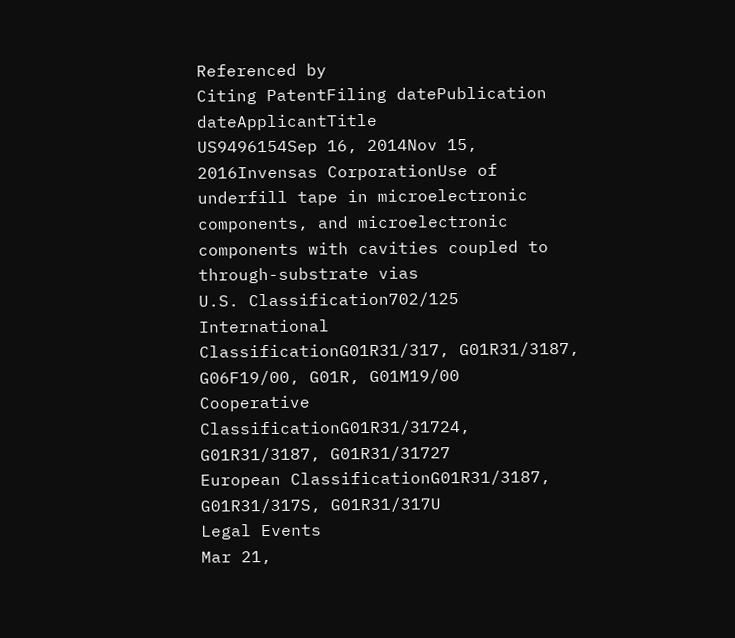Referenced by
Citing PatentFiling datePublication dateApplicantTitle
US9496154Sep 16, 2014Nov 15, 2016Invensas CorporationUse of underfill tape in microelectronic components, and microelectronic components with cavities coupled to through-substrate vias
U.S. Classification702/125
International ClassificationG01R31/317, G01R31/3187, G06F19/00, G01R, G01M19/00
Cooperative ClassificationG01R31/31724, G01R31/3187, G01R31/31727
European ClassificationG01R31/3187, G01R31/317S, G01R31/317U
Legal Events
Mar 21,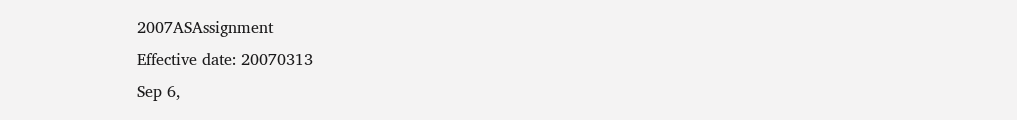2007ASAssignment
Effective date: 20070313
Sep 6,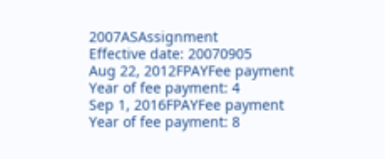2007ASAssignment
Effective date: 20070905
Aug 22, 2012FPAYFee payment
Year of fee payment: 4
Sep 1, 2016FPAYFee payment
Year of fee payment: 8